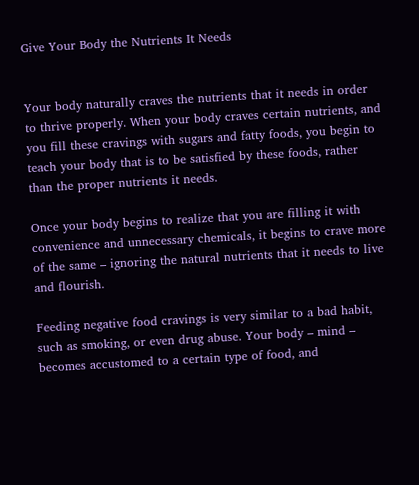Give Your Body the Nutrients It Needs


Your body naturally craves the nutrients that it needs in order to thrive properly. When your body craves certain nutrients, and you fill these cravings with sugars and fatty foods, you begin to teach your body that is to be satisfied by these foods, rather than the proper nutrients it needs.

Once your body begins to realize that you are filling it with convenience and unnecessary chemicals, it begins to crave more of the same – ignoring the natural nutrients that it needs to live and flourish.

Feeding negative food cravings is very similar to a bad habit, such as smoking, or even drug abuse. Your body – mind – becomes accustomed to a certain type of food, and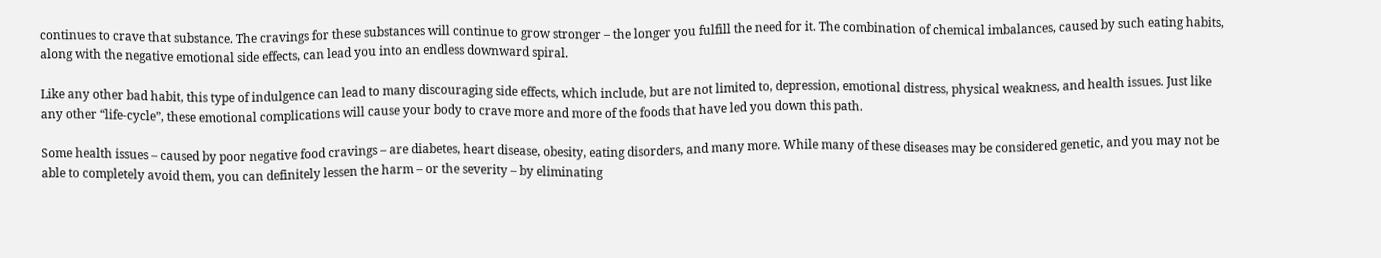continues to crave that substance. The cravings for these substances will continue to grow stronger – the longer you fulfill the need for it. The combination of chemical imbalances, caused by such eating habits, along with the negative emotional side effects, can lead you into an endless downward spiral.

Like any other bad habit, this type of indulgence can lead to many discouraging side effects, which include, but are not limited to, depression, emotional distress, physical weakness, and health issues. Just like any other “life-cycle”, these emotional complications will cause your body to crave more and more of the foods that have led you down this path.

Some health issues – caused by poor negative food cravings – are diabetes, heart disease, obesity, eating disorders, and many more. While many of these diseases may be considered genetic, and you may not be able to completely avoid them, you can definitely lessen the harm – or the severity – by eliminating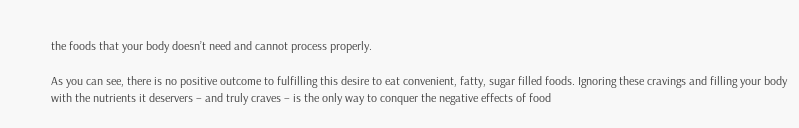the foods that your body doesn’t need and cannot process properly.

As you can see, there is no positive outcome to fulfilling this desire to eat convenient, fatty, sugar filled foods. Ignoring these cravings and filling your body with the nutrients it deservers – and truly craves – is the only way to conquer the negative effects of food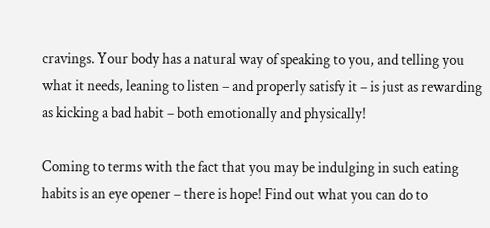cravings. Your body has a natural way of speaking to you, and telling you what it needs, leaning to listen – and properly satisfy it – is just as rewarding as kicking a bad habit – both emotionally and physically!

Coming to terms with the fact that you may be indulging in such eating habits is an eye opener – there is hope! Find out what you can do to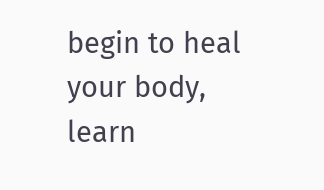begin to heal your body, learn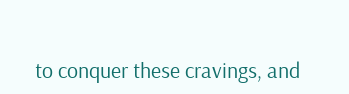to conquer these cravings, and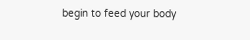begin to feed your body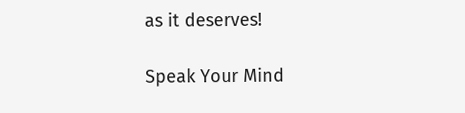as it deserves!

Speak Your Mind